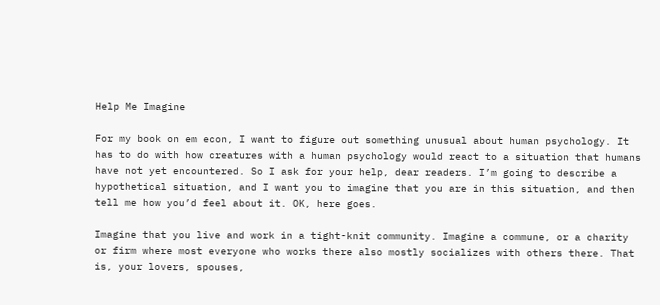Help Me Imagine

For my book on em econ, I want to figure out something unusual about human psychology. It has to do with how creatures with a human psychology would react to a situation that humans have not yet encountered. So I ask for your help, dear readers. I’m going to describe a hypothetical situation, and I want you to imagine that you are in this situation, and then tell me how you’d feel about it. OK, here goes.

Imagine that you live and work in a tight-knit community. Imagine a commune, or a charity or firm where most everyone who works there also mostly socializes with others there. That is, your lovers, spouses,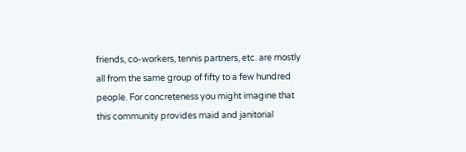friends, co-workers, tennis partners, etc. are mostly all from the same group of fifty to a few hundred people. For concreteness you might imagine that this community provides maid and janitorial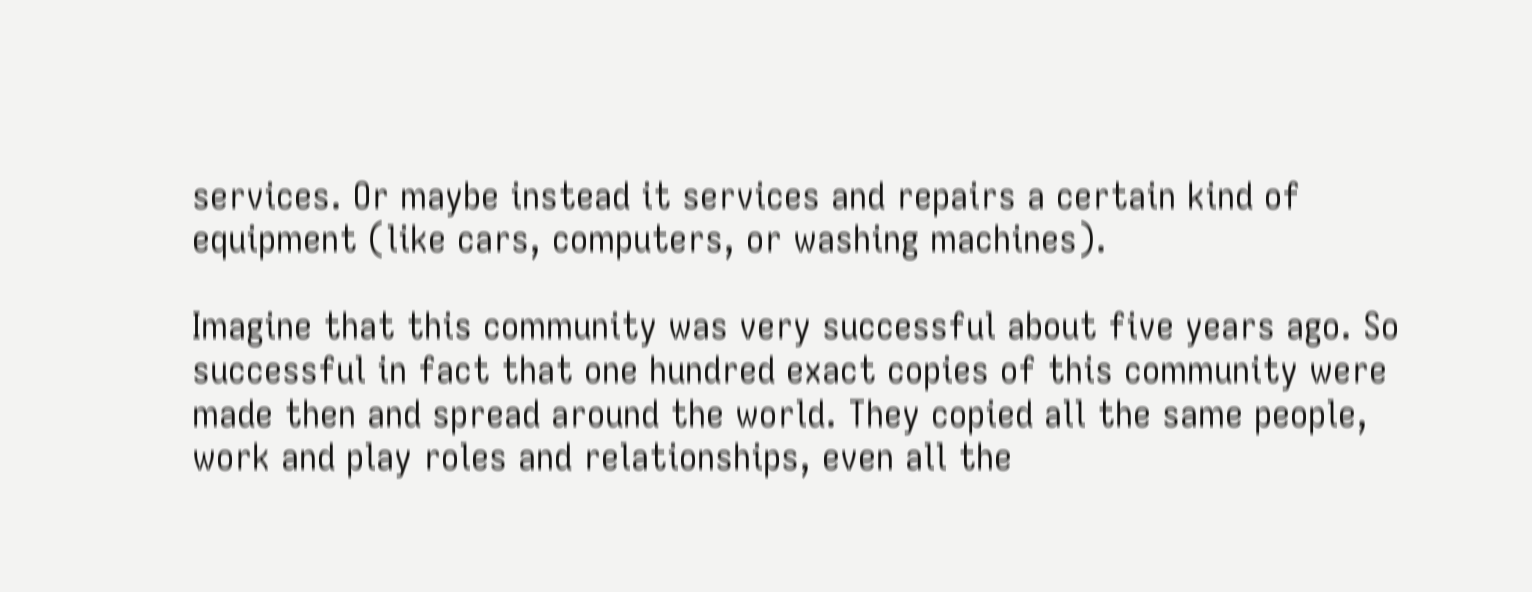services. Or maybe instead it services and repairs a certain kind of equipment (like cars, computers, or washing machines).

Imagine that this community was very successful about five years ago. So successful in fact that one hundred exact copies of this community were made then and spread around the world. They copied all the same people, work and play roles and relationships, even all the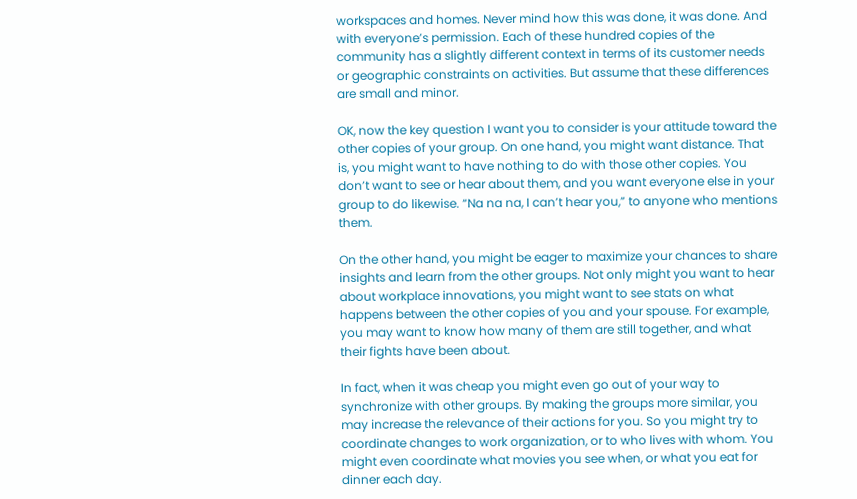workspaces and homes. Never mind how this was done, it was done. And with everyone’s permission. Each of these hundred copies of the community has a slightly different context in terms of its customer needs or geographic constraints on activities. But assume that these differences are small and minor.

OK, now the key question I want you to consider is your attitude toward the other copies of your group. On one hand, you might want distance. That is, you might want to have nothing to do with those other copies. You don’t want to see or hear about them, and you want everyone else in your group to do likewise. “Na na na, I can’t hear you,” to anyone who mentions them.

On the other hand, you might be eager to maximize your chances to share insights and learn from the other groups. Not only might you want to hear about workplace innovations, you might want to see stats on what happens between the other copies of you and your spouse. For example, you may want to know how many of them are still together, and what their fights have been about.

In fact, when it was cheap you might even go out of your way to synchronize with other groups. By making the groups more similar, you may increase the relevance of their actions for you. So you might try to coordinate changes to work organization, or to who lives with whom. You might even coordinate what movies you see when, or what you eat for dinner each day.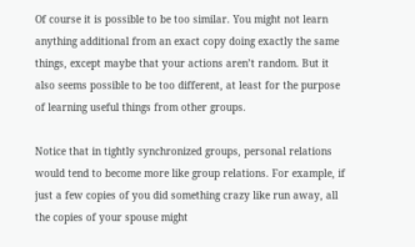Of course it is possible to be too similar. You might not learn anything additional from an exact copy doing exactly the same things, except maybe that your actions aren’t random. But it also seems possible to be too different, at least for the purpose of learning useful things from other groups.

Notice that in tightly synchronized groups, personal relations would tend to become more like group relations. For example, if just a few copies of you did something crazy like run away, all the copies of your spouse might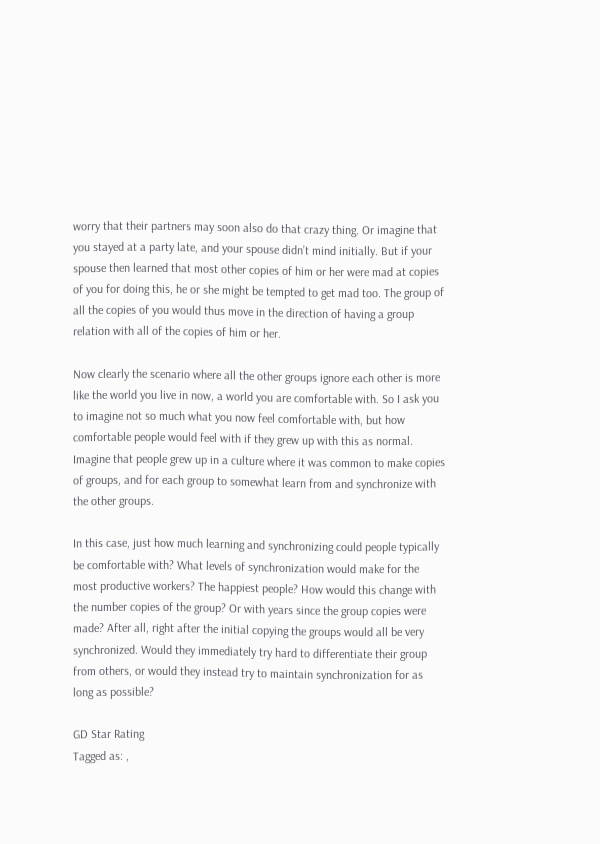worry that their partners may soon also do that crazy thing. Or imagine that you stayed at a party late, and your spouse didn’t mind initially. But if your spouse then learned that most other copies of him or her were mad at copies of you for doing this, he or she might be tempted to get mad too. The group of all the copies of you would thus move in the direction of having a group relation with all of the copies of him or her.

Now clearly the scenario where all the other groups ignore each other is more like the world you live in now, a world you are comfortable with. So I ask you to imagine not so much what you now feel comfortable with, but how comfortable people would feel with if they grew up with this as normal. Imagine that people grew up in a culture where it was common to make copies of groups, and for each group to somewhat learn from and synchronize with the other groups.

In this case, just how much learning and synchronizing could people typically be comfortable with? What levels of synchronization would make for the most productive workers? The happiest people? How would this change with the number copies of the group? Or with years since the group copies were made? After all, right after the initial copying the groups would all be very synchronized. Would they immediately try hard to differentiate their group from others, or would they instead try to maintain synchronization for as long as possible?

GD Star Rating
Tagged as: ,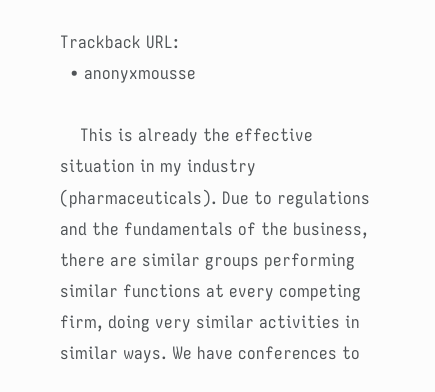Trackback URL:
  • anonyxmousse

    This is already the effective situation in my industry (pharmaceuticals). Due to regulations and the fundamentals of the business, there are similar groups performing similar functions at every competing firm, doing very similar activities in similar ways. We have conferences to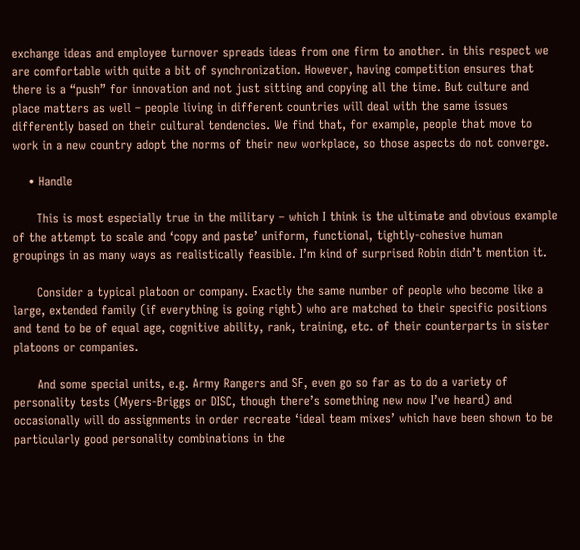exchange ideas and employee turnover spreads ideas from one firm to another. in this respect we are comfortable with quite a bit of synchronization. However, having competition ensures that there is a “push” for innovation and not just sitting and copying all the time. But culture and place matters as well – people living in different countries will deal with the same issues differently based on their cultural tendencies. We find that, for example, people that move to work in a new country adopt the norms of their new workplace, so those aspects do not converge.

    • Handle

      This is most especially true in the military – which I think is the ultimate and obvious example of the attempt to scale and ‘copy and paste’ uniform, functional, tightly-cohesive human groupings in as many ways as realistically feasible. I’m kind of surprised Robin didn’t mention it.

      Consider a typical platoon or company. Exactly the same number of people who become like a large, extended family (if everything is going right) who are matched to their specific positions and tend to be of equal age, cognitive ability, rank, training, etc. of their counterparts in sister platoons or companies.

      And some special units, e.g. Army Rangers and SF, even go so far as to do a variety of personality tests (Myers-Briggs or DISC, though there’s something new now I’ve heard) and occasionally will do assignments in order recreate ‘ideal team mixes’ which have been shown to be particularly good personality combinations in the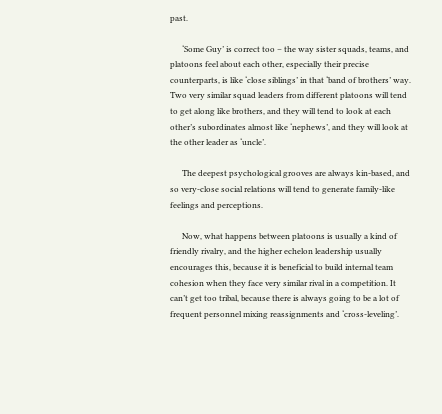past.

      ‘Some Guy’ is correct too – the way sister squads, teams, and platoons feel about each other, especially their precise counterparts, is like ‘close siblings’ in that ‘band of brothers’ way. Two very similar squad leaders from different platoons will tend to get along like brothers, and they will tend to look at each other’s subordinates almost like ‘nephews’, and they will look at the other leader as ‘uncle’.

      The deepest psychological grooves are always kin-based, and so very-close social relations will tend to generate family-like feelings and perceptions.

      Now, what happens between platoons is usually a kind of friendly rivalry, and the higher echelon leadership usually encourages this, because it is beneficial to build internal team cohesion when they face very similar rival in a competition. It can’t get too tribal, because there is always going to be a lot of frequent personnel mixing reassignments and ‘cross-leveling’.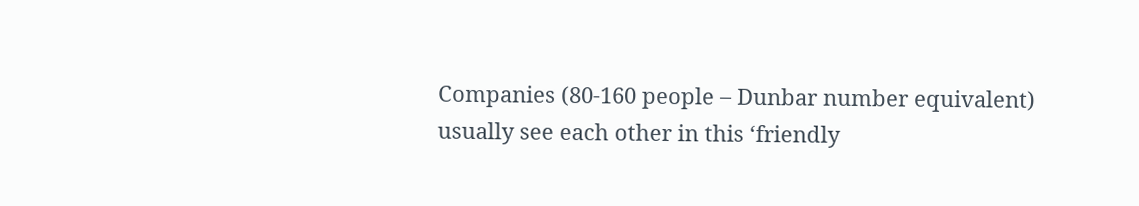Companies (80-160 people – Dunbar number equivalent) usually see each other in this ‘friendly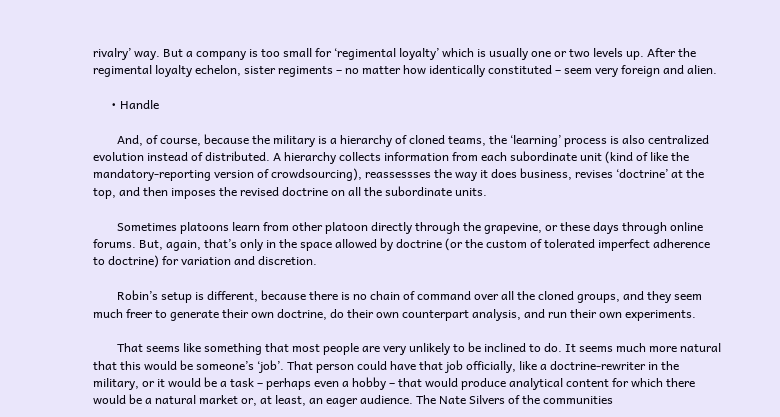rivalry’ way. But a company is too small for ‘regimental loyalty’ which is usually one or two levels up. After the regimental loyalty echelon, sister regiments – no matter how identically constituted – seem very foreign and alien.

      • Handle

        And, of course, because the military is a hierarchy of cloned teams, the ‘learning’ process is also centralized evolution instead of distributed. A hierarchy collects information from each subordinate unit (kind of like the mandatory-reporting version of crowdsourcing), reassessses the way it does business, revises ‘doctrine’ at the top, and then imposes the revised doctrine on all the subordinate units.

        Sometimes platoons learn from other platoon directly through the grapevine, or these days through online forums. But, again, that’s only in the space allowed by doctrine (or the custom of tolerated imperfect adherence to doctrine) for variation and discretion.

        Robin’s setup is different, because there is no chain of command over all the cloned groups, and they seem much freer to generate their own doctrine, do their own counterpart analysis, and run their own experiments.

        That seems like something that most people are very unlikely to be inclined to do. It seems much more natural that this would be someone’s ‘job’. That person could have that job officially, like a doctrine-rewriter in the military, or it would be a task – perhaps even a hobby – that would produce analytical content for which there would be a natural market or, at least, an eager audience. The Nate Silvers of the communities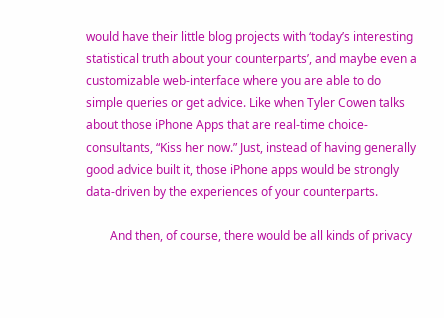would have their little blog projects with ‘today’s interesting statistical truth about your counterparts’, and maybe even a customizable web-interface where you are able to do simple queries or get advice. Like when Tyler Cowen talks about those iPhone Apps that are real-time choice-consultants, “Kiss her now.” Just, instead of having generally good advice built it, those iPhone apps would be strongly data-driven by the experiences of your counterparts.

        And then, of course, there would be all kinds of privacy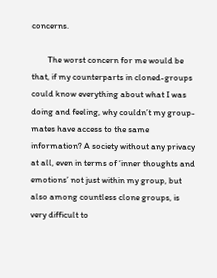concerns.

        The worst concern for me would be that, if my counterparts in cloned-groups could know everything about what I was doing and feeling, why couldn’t my group-mates have access to the same information? A society without any privacy at all, even in terms of ‘inner thoughts and emotions’ not just within my group, but also among countless clone groups, is very difficult to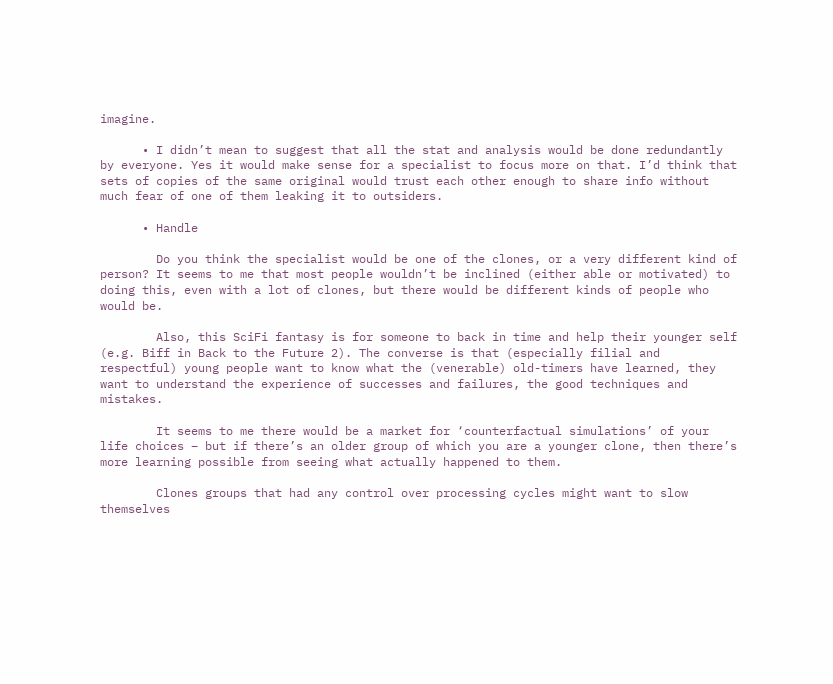imagine.

      • I didn’t mean to suggest that all the stat and analysis would be done redundantly by everyone. Yes it would make sense for a specialist to focus more on that. I’d think that sets of copies of the same original would trust each other enough to share info without much fear of one of them leaking it to outsiders.

      • Handle

        Do you think the specialist would be one of the clones, or a very different kind of person? It seems to me that most people wouldn’t be inclined (either able or motivated) to doing this, even with a lot of clones, but there would be different kinds of people who would be.

        Also, this SciFi fantasy is for someone to back in time and help their younger self (e.g. Biff in Back to the Future 2). The converse is that (especially filial and respectful) young people want to know what the (venerable) old-timers have learned, they want to understand the experience of successes and failures, the good techniques and mistakes.

        It seems to me there would be a market for ‘counterfactual simulations’ of your life choices – but if there’s an older group of which you are a younger clone, then there’s more learning possible from seeing what actually happened to them.

        Clones groups that had any control over processing cycles might want to slow themselves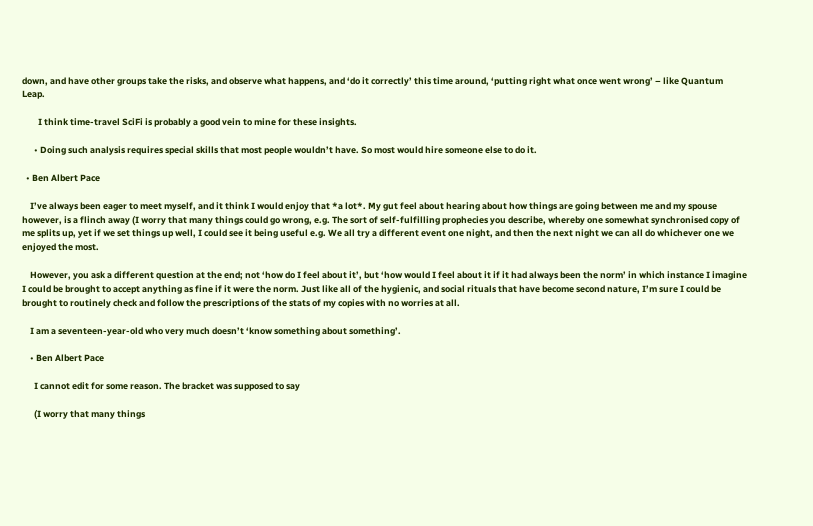down, and have other groups take the risks, and observe what happens, and ‘do it correctly’ this time around, ‘putting right what once went wrong’ – like Quantum Leap.

        I think time-travel SciFi is probably a good vein to mine for these insights.

      • Doing such analysis requires special skills that most people wouldn’t have. So most would hire someone else to do it.

  • Ben Albert Pace

    I’ve always been eager to meet myself, and it think I would enjoy that *a lot*. My gut feel about hearing about how things are going between me and my spouse however, is a flinch away (I worry that many things could go wrong, e.g. The sort of self-fulfilling prophecies you describe, whereby one somewhat synchronised copy of me splits up, yet if we set things up well, I could see it being useful e.g. We all try a different event one night, and then the next night we can all do whichever one we enjoyed the most.

    However, you ask a different question at the end; not ‘how do I feel about it’, but ‘how would I feel about it if it had always been the norm’ in which instance I imagine I could be brought to accept anything as fine if it were the norm. Just like all of the hygienic, and social rituals that have become second nature, I’m sure I could be brought to routinely check and follow the prescriptions of the stats of my copies with no worries at all.

    I am a seventeen-year-old who very much doesn’t ‘know something about something’.

    • Ben Albert Pace

      I cannot edit for some reason. The bracket was supposed to say

      (I worry that many things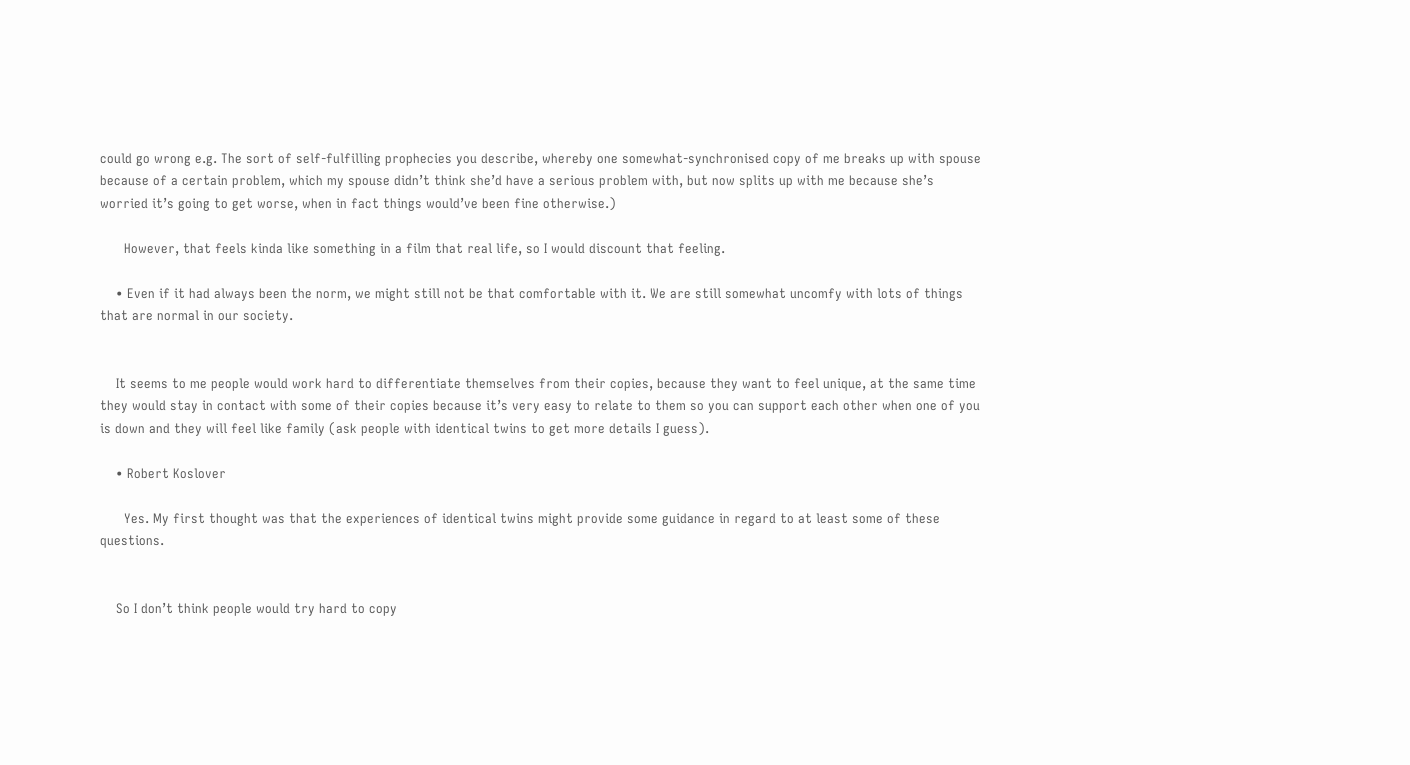could go wrong e.g. The sort of self-fulfilling prophecies you describe, whereby one somewhat-synchronised copy of me breaks up with spouse because of a certain problem, which my spouse didn’t think she’d have a serious problem with, but now splits up with me because she’s worried it’s going to get worse, when in fact things would’ve been fine otherwise.)

      However, that feels kinda like something in a film that real life, so I would discount that feeling.

    • Even if it had always been the norm, we might still not be that comfortable with it. We are still somewhat uncomfy with lots of things that are normal in our society.


    It seems to me people would work hard to differentiate themselves from their copies, because they want to feel unique, at the same time they would stay in contact with some of their copies because it’s very easy to relate to them so you can support each other when one of you is down and they will feel like family (ask people with identical twins to get more details I guess).

    • Robert Koslover

      Yes. My first thought was that the experiences of identical twins might provide some guidance in regard to at least some of these questions.


    So I don’t think people would try hard to copy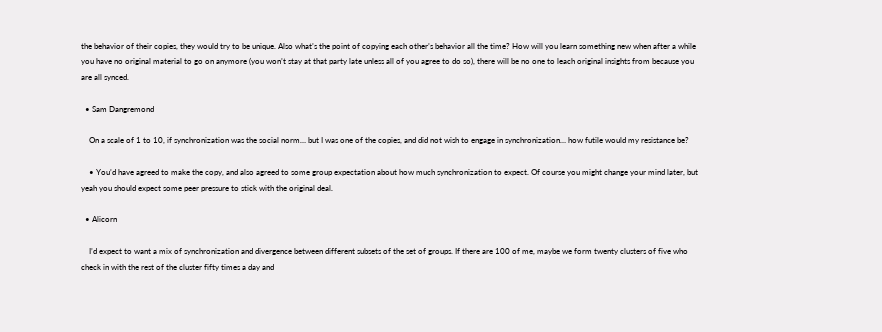the behavior of their copies, they would try to be unique. Also what’s the point of copying each other’s behavior all the time? How will you learn something new when after a while you have no original material to go on anymore (you won’t stay at that party late unless all of you agree to do so), there will be no one to leach original insights from because you are all synced.

  • Sam Dangremond

    On a scale of 1 to 10, if synchronization was the social norm… but I was one of the copies, and did not wish to engage in synchronization… how futile would my resistance be?

    • You’d have agreed to make the copy, and also agreed to some group expectation about how much synchronization to expect. Of course you might change your mind later, but yeah you should expect some peer pressure to stick with the original deal.

  • Alicorn

    I’d expect to want a mix of synchronization and divergence between different subsets of the set of groups. If there are 100 of me, maybe we form twenty clusters of five who check in with the rest of the cluster fifty times a day and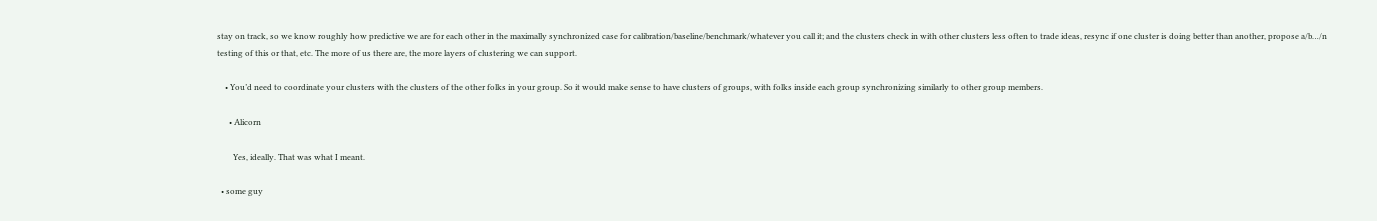stay on track, so we know roughly how predictive we are for each other in the maximally synchronized case for calibration/baseline/benchmark/whatever you call it; and the clusters check in with other clusters less often to trade ideas, resync if one cluster is doing better than another, propose a/b…/n testing of this or that, etc. The more of us there are, the more layers of clustering we can support.

    • You’d need to coordinate your clusters with the clusters of the other folks in your group. So it would make sense to have clusters of groups, with folks inside each group synchronizing similarly to other group members.

      • Alicorn

        Yes, ideally. That was what I meant.

  • some guy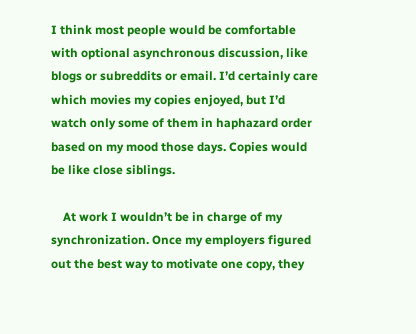I think most people would be comfortable with optional asynchronous discussion, like blogs or subreddits or email. I’d certainly care which movies my copies enjoyed, but I’d watch only some of them in haphazard order based on my mood those days. Copies would be like close siblings.

    At work I wouldn’t be in charge of my synchronization. Once my employers figured out the best way to motivate one copy, they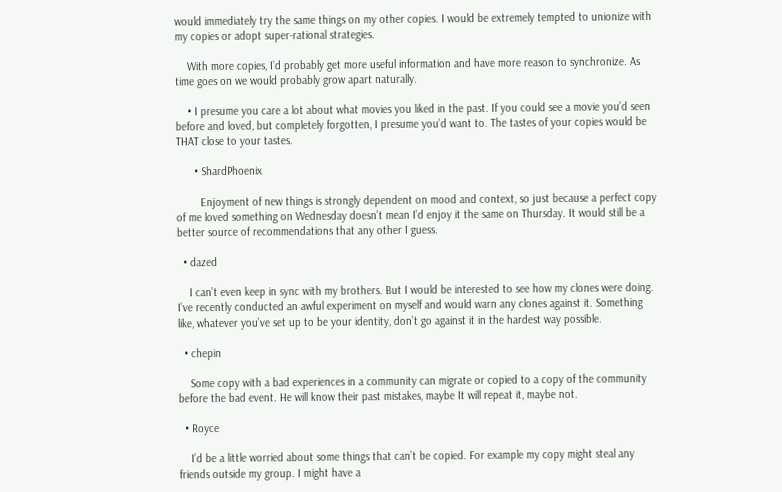would immediately try the same things on my other copies. I would be extremely tempted to unionize with my copies or adopt super-rational strategies.

    With more copies, I’d probably get more useful information and have more reason to synchronize. As time goes on we would probably grow apart naturally.

    • I presume you care a lot about what movies you liked in the past. If you could see a movie you’d seen before and loved, but completely forgotten, I presume you’d want to. The tastes of your copies would be THAT close to your tastes.

      • ShardPhoenix

        Enjoyment of new things is strongly dependent on mood and context, so just because a perfect copy of me loved something on Wednesday doesn’t mean I’d enjoy it the same on Thursday. It would still be a better source of recommendations that any other I guess.

  • dazed

    I can’t even keep in sync with my brothers. But I would be interested to see how my clones were doing. I’ve recently conducted an awful experiment on myself and would warn any clones against it. Something like, whatever you’ve set up to be your identity, don’t go against it in the hardest way possible.

  • chepin

    Some copy with a bad experiences in a community can migrate or copied to a copy of the community before the bad event. He will know their past mistakes, maybe It will repeat it, maybe not.

  • Royce

    I’d be a little worried about some things that can’t be copied. For example my copy might steal any friends outside my group. I might have a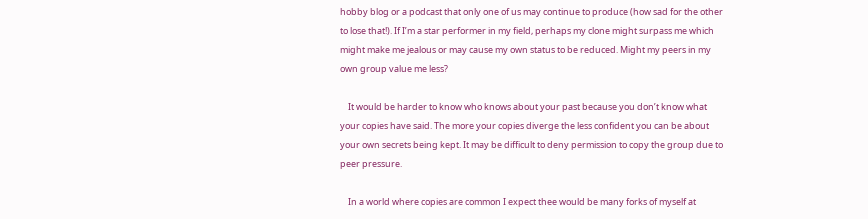hobby blog or a podcast that only one of us may continue to produce (how sad for the other to lose that!). If I’m a star performer in my field, perhaps my clone might surpass me which might make me jealous or may cause my own status to be reduced. Might my peers in my own group value me less?

    It would be harder to know who knows about your past because you don’t know what your copies have said. The more your copies diverge the less confident you can be about your own secrets being kept. It may be difficult to deny permission to copy the group due to peer pressure.

    In a world where copies are common I expect thee would be many forks of myself at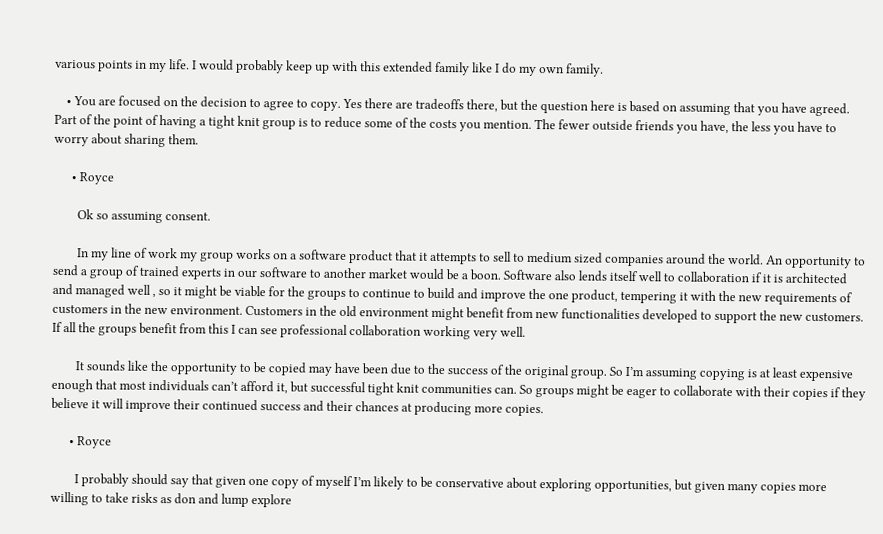various points in my life. I would probably keep up with this extended family like I do my own family.

    • You are focused on the decision to agree to copy. Yes there are tradeoffs there, but the question here is based on assuming that you have agreed. Part of the point of having a tight knit group is to reduce some of the costs you mention. The fewer outside friends you have, the less you have to worry about sharing them.

      • Royce

        Ok so assuming consent.

        In my line of work my group works on a software product that it attempts to sell to medium sized companies around the world. An opportunity to send a group of trained experts in our software to another market would be a boon. Software also lends itself well to collaboration if it is architected and managed well , so it might be viable for the groups to continue to build and improve the one product, tempering it with the new requirements of customers in the new environment. Customers in the old environment might benefit from new functionalities developed to support the new customers. If all the groups benefit from this I can see professional collaboration working very well.

        It sounds like the opportunity to be copied may have been due to the success of the original group. So I’m assuming copying is at least expensive enough that most individuals can’t afford it, but successful tight knit communities can. So groups might be eager to collaborate with their copies if they believe it will improve their continued success and their chances at producing more copies.

      • Royce

        I probably should say that given one copy of myself I’m likely to be conservative about exploring opportunities, but given many copies more willing to take risks as don and lump explore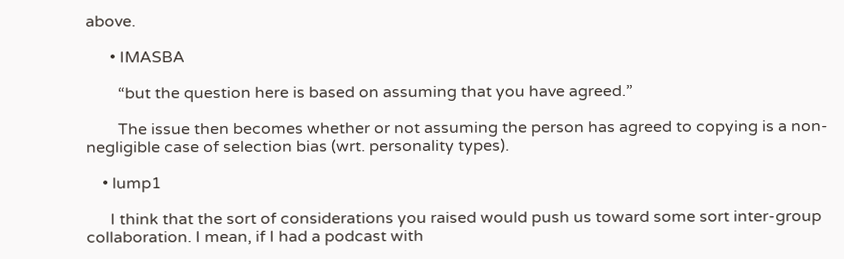above.

      • IMASBA

        “but the question here is based on assuming that you have agreed.”

        The issue then becomes whether or not assuming the person has agreed to copying is a non-negligible case of selection bias (wrt. personality types).

    • lump1

      I think that the sort of considerations you raised would push us toward some sort inter-group collaboration. I mean, if I had a podcast with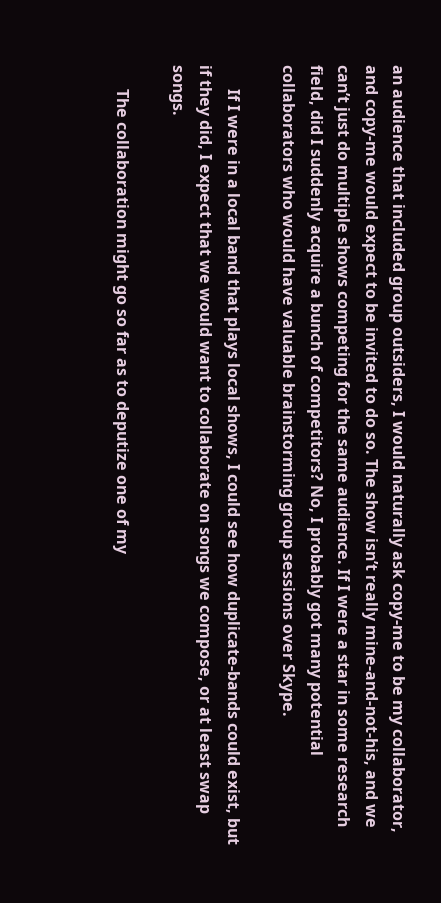an audience that included group outsiders, I would naturally ask copy-me to be my collaborator, and copy-me would expect to be invited to do so. The show isn’t really mine-and-not-his, and we can’t just do multiple shows competing for the same audience. If I were a star in some research field, did I suddenly acquire a bunch of competitors? No, I probably got many potential collaborators who would have valuable brainstorming group sessions over Skype.

      If I were in a local band that plays local shows, I could see how duplicate-bands could exist, but if they did, I expect that we would want to collaborate on songs we compose, or at least swap songs.

      The collaboration might go so far as to deputize one of my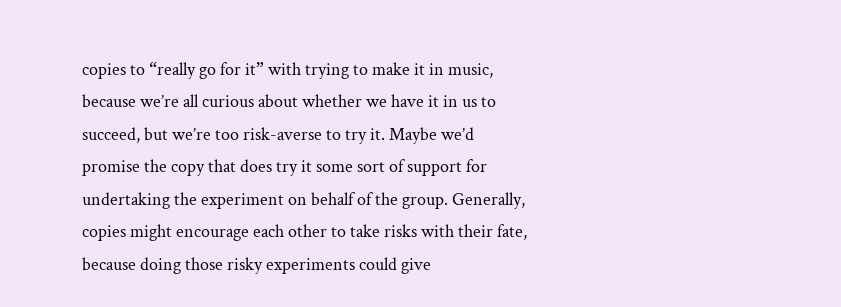copies to “really go for it” with trying to make it in music, because we’re all curious about whether we have it in us to succeed, but we’re too risk-averse to try it. Maybe we’d promise the copy that does try it some sort of support for undertaking the experiment on behalf of the group. Generally, copies might encourage each other to take risks with their fate, because doing those risky experiments could give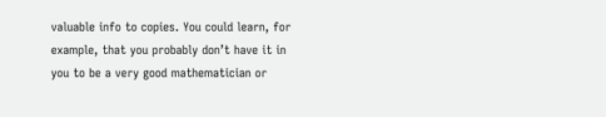valuable info to copies. You could learn, for example, that you probably don’t have it in you to be a very good mathematician or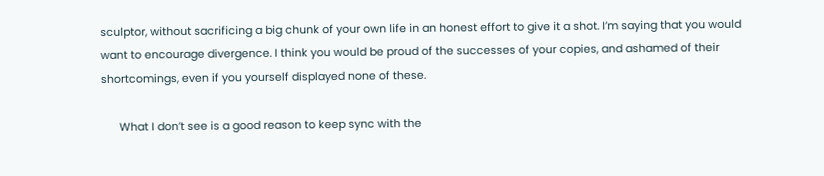sculptor, without sacrificing a big chunk of your own life in an honest effort to give it a shot. I’m saying that you would want to encourage divergence. I think you would be proud of the successes of your copies, and ashamed of their shortcomings, even if you yourself displayed none of these.

      What I don’t see is a good reason to keep sync with the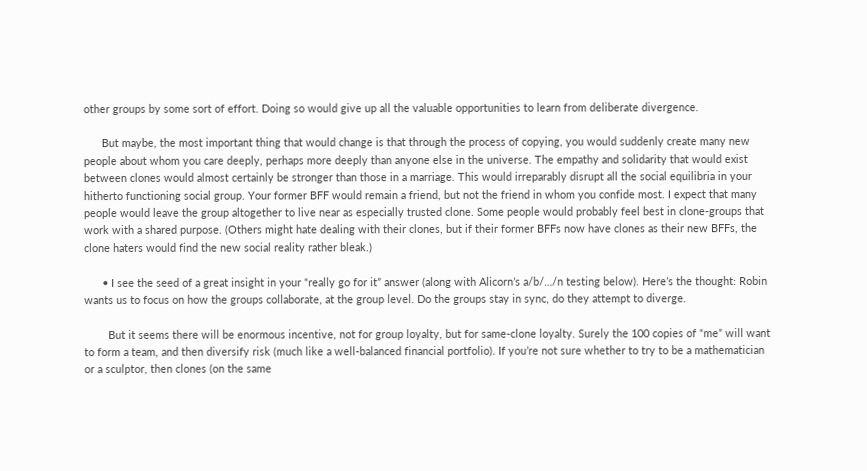other groups by some sort of effort. Doing so would give up all the valuable opportunities to learn from deliberate divergence.

      But maybe, the most important thing that would change is that through the process of copying, you would suddenly create many new people about whom you care deeply, perhaps more deeply than anyone else in the universe. The empathy and solidarity that would exist between clones would almost certainly be stronger than those in a marriage. This would irreparably disrupt all the social equilibria in your hitherto functioning social group. Your former BFF would remain a friend, but not the friend in whom you confide most. I expect that many people would leave the group altogether to live near as especially trusted clone. Some people would probably feel best in clone-groups that work with a shared purpose. (Others might hate dealing with their clones, but if their former BFFs now have clones as their new BFFs, the clone haters would find the new social reality rather bleak.)

      • I see the seed of a great insight in your “really go for it” answer (along with Alicorn’s a/b/…/n testing below). Here’s the thought: Robin wants us to focus on how the groups collaborate, at the group level. Do the groups stay in sync, do they attempt to diverge.

        But it seems there will be enormous incentive, not for group loyalty, but for same-clone loyalty. Surely the 100 copies of “me” will want to form a team, and then diversify risk (much like a well-balanced financial portfolio). If you’re not sure whether to try to be a mathematician or a sculptor, then clones (on the same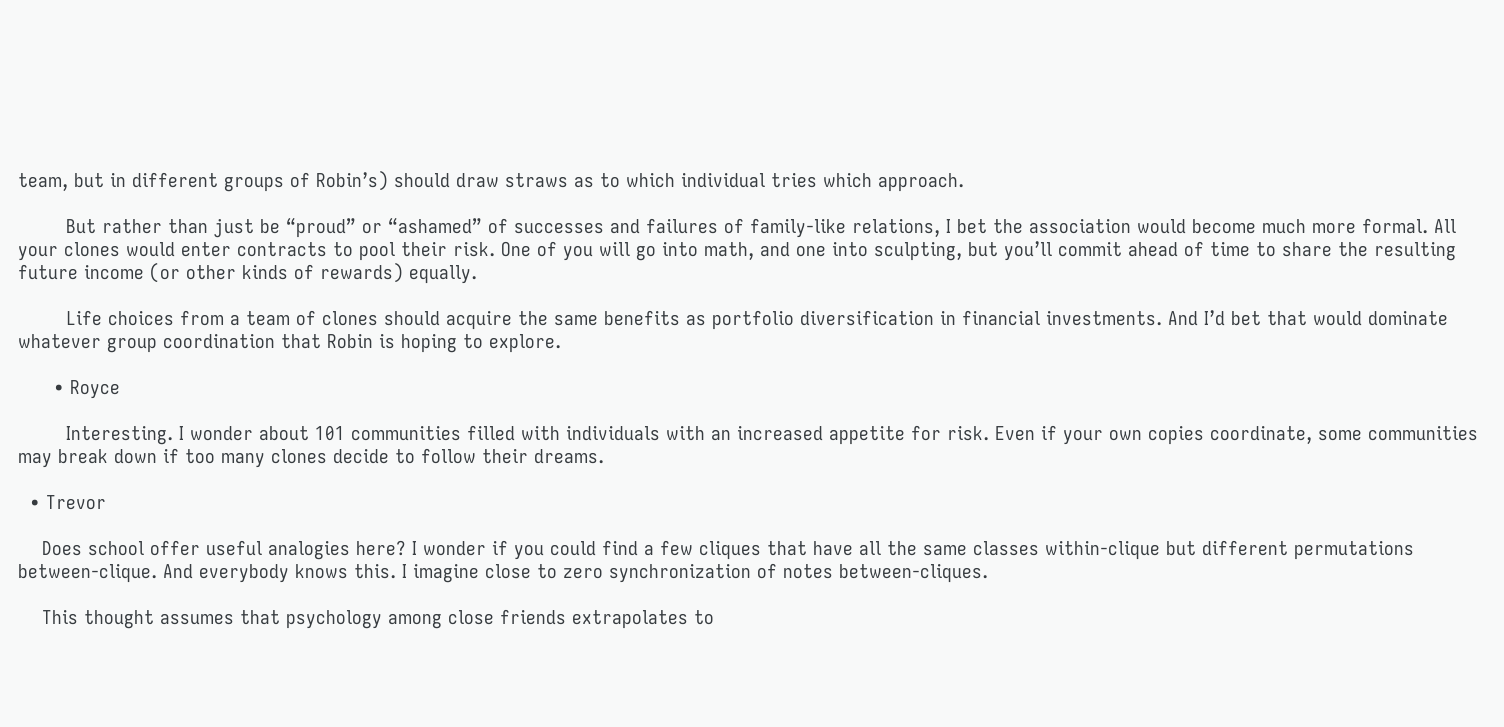team, but in different groups of Robin’s) should draw straws as to which individual tries which approach.

        But rather than just be “proud” or “ashamed” of successes and failures of family-like relations, I bet the association would become much more formal. All your clones would enter contracts to pool their risk. One of you will go into math, and one into sculpting, but you’ll commit ahead of time to share the resulting future income (or other kinds of rewards) equally.

        Life choices from a team of clones should acquire the same benefits as portfolio diversification in financial investments. And I’d bet that would dominate whatever group coordination that Robin is hoping to explore.

      • Royce

        Interesting. I wonder about 101 communities filled with individuals with an increased appetite for risk. Even if your own copies coordinate, some communities may break down if too many clones decide to follow their dreams.

  • Trevor

    Does school offer useful analogies here? I wonder if you could find a few cliques that have all the same classes within-clique but different permutations between-clique. And everybody knows this. I imagine close to zero synchronization of notes between-cliques.

    This thought assumes that psychology among close friends extrapolates to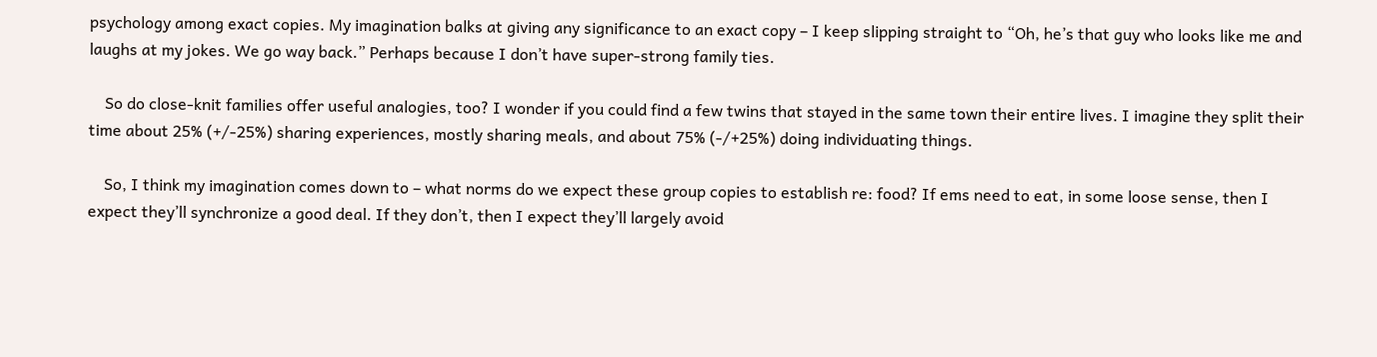psychology among exact copies. My imagination balks at giving any significance to an exact copy – I keep slipping straight to “Oh, he’s that guy who looks like me and laughs at my jokes. We go way back.” Perhaps because I don’t have super-strong family ties.

    So do close-knit families offer useful analogies, too? I wonder if you could find a few twins that stayed in the same town their entire lives. I imagine they split their time about 25% (+/-25%) sharing experiences, mostly sharing meals, and about 75% (-/+25%) doing individuating things.

    So, I think my imagination comes down to – what norms do we expect these group copies to establish re: food? If ems need to eat, in some loose sense, then I expect they’ll synchronize a good deal. If they don’t, then I expect they’ll largely avoid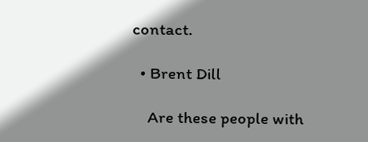contact.

  • Brent Dill

    Are these people with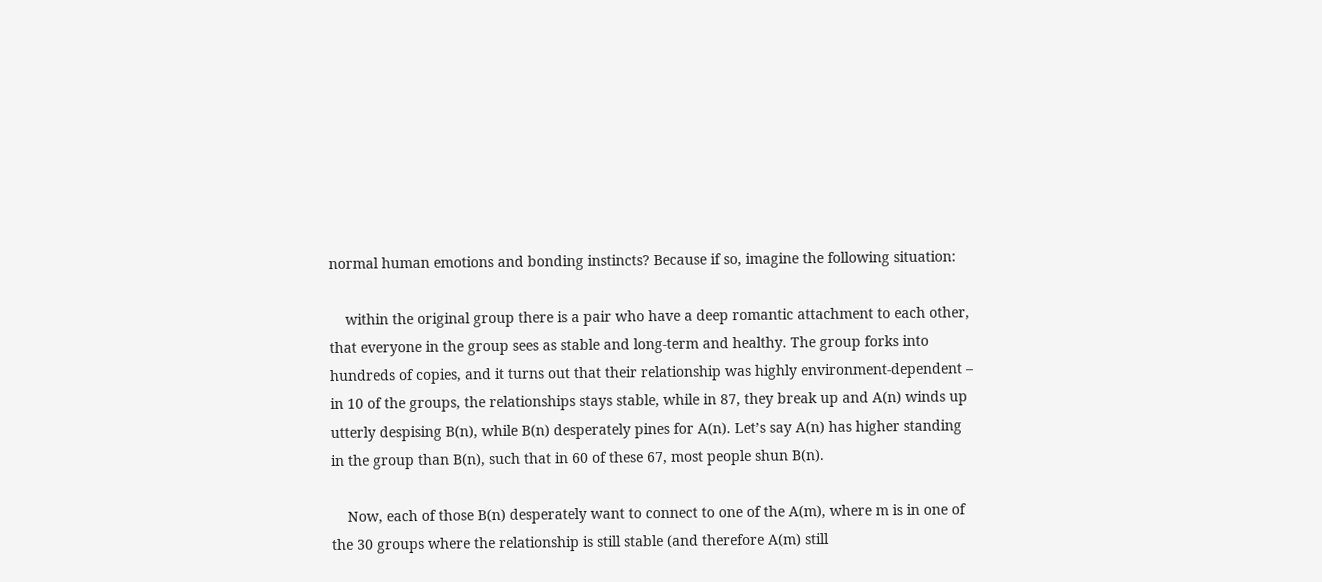normal human emotions and bonding instincts? Because if so, imagine the following situation:

    within the original group there is a pair who have a deep romantic attachment to each other, that everyone in the group sees as stable and long-term and healthy. The group forks into hundreds of copies, and it turns out that their relationship was highly environment-dependent – in 10 of the groups, the relationships stays stable, while in 87, they break up and A(n) winds up utterly despising B(n), while B(n) desperately pines for A(n). Let’s say A(n) has higher standing in the group than B(n), such that in 60 of these 67, most people shun B(n).

    Now, each of those B(n) desperately want to connect to one of the A(m), where m is in one of the 30 groups where the relationship is still stable (and therefore A(m) still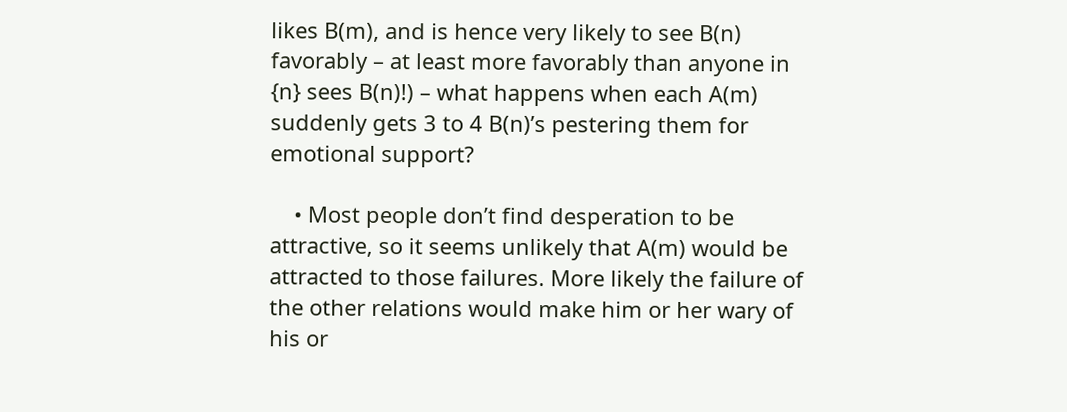likes B(m), and is hence very likely to see B(n) favorably – at least more favorably than anyone in {n} sees B(n)!) – what happens when each A(m) suddenly gets 3 to 4 B(n)’s pestering them for emotional support?

    • Most people don’t find desperation to be attractive, so it seems unlikely that A(m) would be attracted to those failures. More likely the failure of the other relations would make him or her wary of his or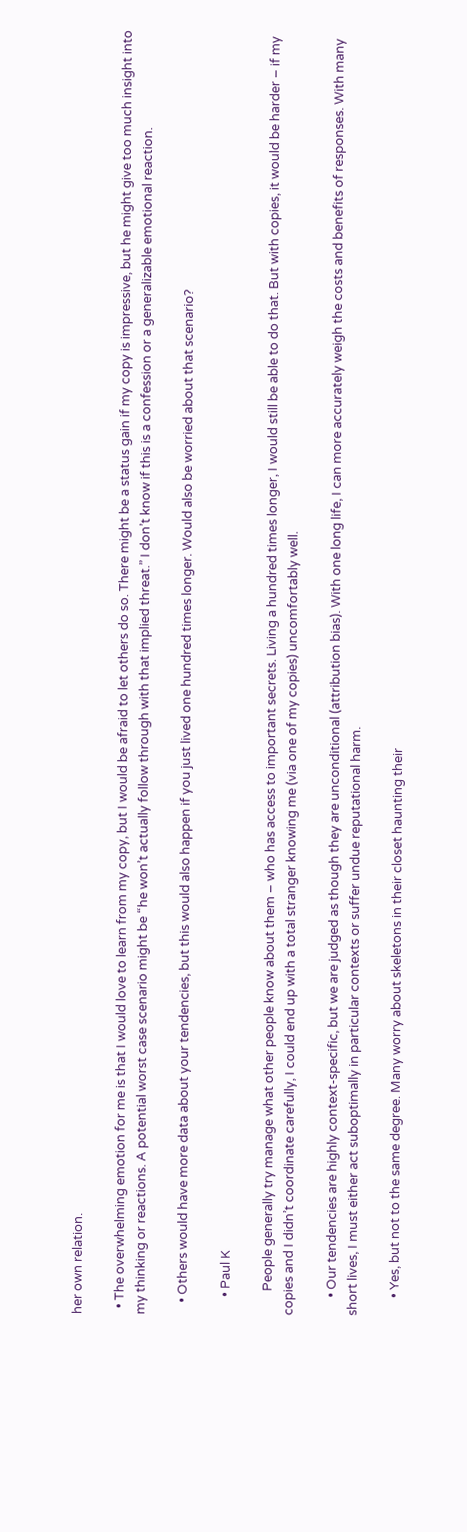her own relation.

  • The overwhelming emotion for me is that I would love to learn from my copy, but I would be afraid to let others do so. There might be a status gain if my copy is impressive, but he might give too much insight into my thinking or reactions. A potential worst case scenario might be “he won’t actually follow through with that implied threat.” I don’t know if this is a confession or a generalizable emotional reaction.

    • Others would have more data about your tendencies, but this would also happen if you just lived one hundred times longer. Would also be worried about that scenario?

      • Paul K

        People generally try manage what other people know about them – who has access to important secrets. Living a hundred times longer, I would still be able to do that. But with copies, it would be harder – if my copies and I didn’t coordinate carefully, I could end up with a total stranger knowing me (via one of my copies) uncomfortably well.

      • Our tendencies are highly context-specific, but we are judged as though they are unconditional (attribution bias). With one long life, I can more accurately weigh the costs and benefits of responses. With many short lives, I must either act suboptimally in particular contexts or suffer undue reputational harm.

      • Yes, but not to the same degree. Many worry about skeletons in their closet haunting their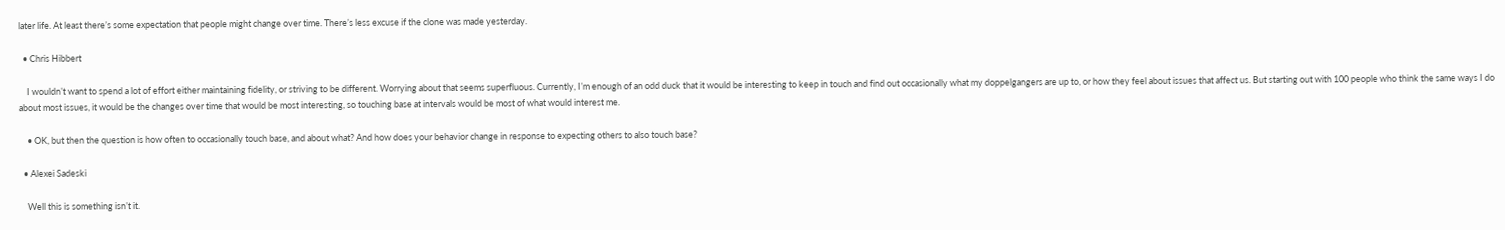later life. At least there’s some expectation that people might change over time. There’s less excuse if the clone was made yesterday.

  • Chris Hibbert

    I wouldn’t want to spend a lot of effort either maintaining fidelity, or striving to be different. Worrying about that seems superfluous. Currently, I’m enough of an odd duck that it would be interesting to keep in touch and find out occasionally what my doppelgangers are up to, or how they feel about issues that affect us. But starting out with 100 people who think the same ways I do about most issues, it would be the changes over time that would be most interesting, so touching base at intervals would be most of what would interest me.

    • OK, but then the question is how often to occasionally touch base, and about what? And how does your behavior change in response to expecting others to also touch base?

  • Alexei Sadeski

    Well this is something isn’t it.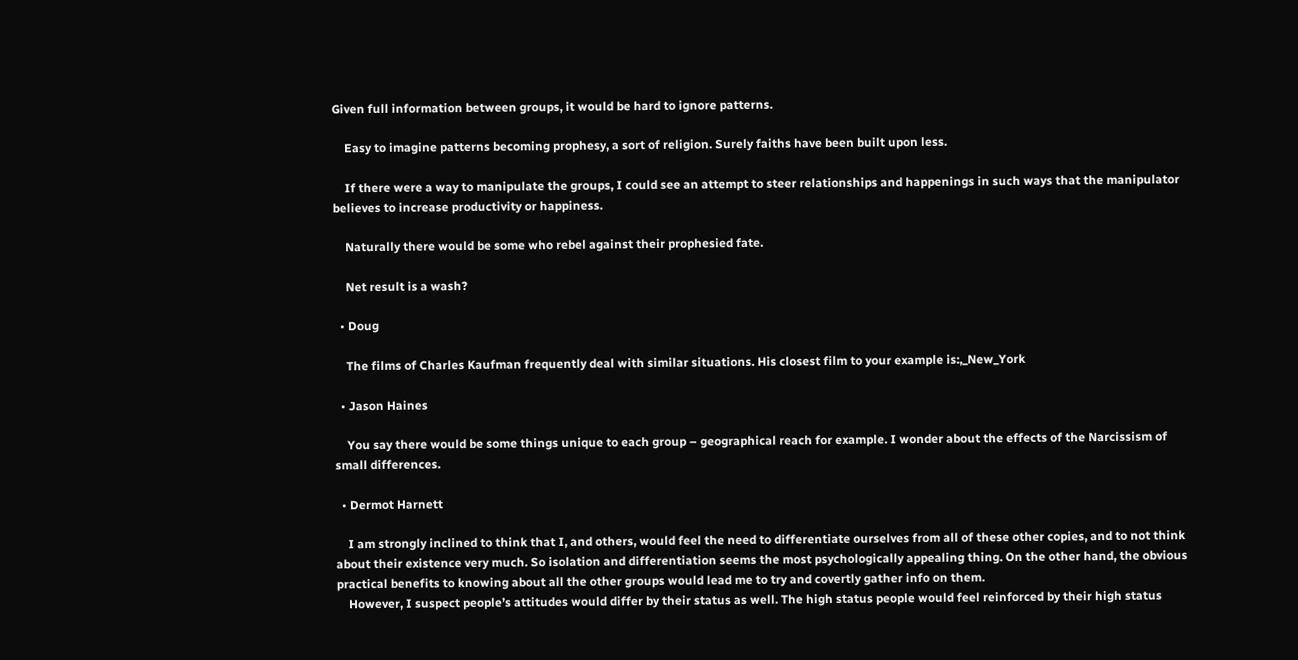Given full information between groups, it would be hard to ignore patterns.

    Easy to imagine patterns becoming prophesy, a sort of religion. Surely faiths have been built upon less.

    If there were a way to manipulate the groups, I could see an attempt to steer relationships and happenings in such ways that the manipulator believes to increase productivity or happiness.

    Naturally there would be some who rebel against their prophesied fate.

    Net result is a wash?

  • Doug

    The films of Charles Kaufman frequently deal with similar situations. His closest film to your example is:,_New_York

  • Jason Haines

    You say there would be some things unique to each group – geographical reach for example. I wonder about the effects of the Narcissism of small differences.

  • Dermot Harnett

    I am strongly inclined to think that I, and others, would feel the need to differentiate ourselves from all of these other copies, and to not think about their existence very much. So isolation and differentiation seems the most psychologically appealing thing. On the other hand, the obvious practical benefits to knowing about all the other groups would lead me to try and covertly gather info on them.
    However, I suspect people’s attitudes would differ by their status as well. The high status people would feel reinforced by their high status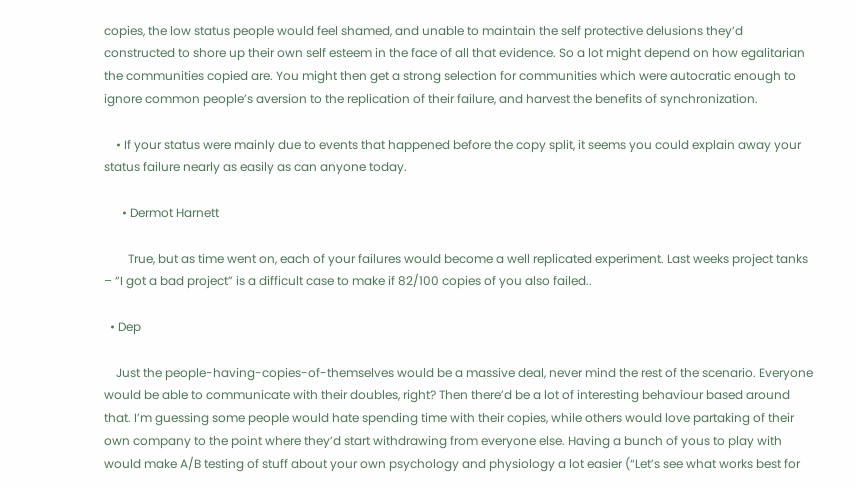copies, the low status people would feel shamed, and unable to maintain the self protective delusions they’d constructed to shore up their own self esteem in the face of all that evidence. So a lot might depend on how egalitarian the communities copied are. You might then get a strong selection for communities which were autocratic enough to ignore common people’s aversion to the replication of their failure, and harvest the benefits of synchronization.

    • If your status were mainly due to events that happened before the copy split, it seems you could explain away your status failure nearly as easily as can anyone today.

      • Dermot Harnett

        True, but as time went on, each of your failures would become a well replicated experiment. Last weeks project tanks – “I got a bad project” is a difficult case to make if 82/100 copies of you also failed..

  • Dep

    Just the people-having-copies-of-themselves would be a massive deal, never mind the rest of the scenario. Everyone would be able to communicate with their doubles, right? Then there’d be a lot of interesting behaviour based around that. I’m guessing some people would hate spending time with their copies, while others would love partaking of their own company to the point where they’d start withdrawing from everyone else. Having a bunch of yous to play with would make A/B testing of stuff about your own psychology and physiology a lot easier (“Let’s see what works best for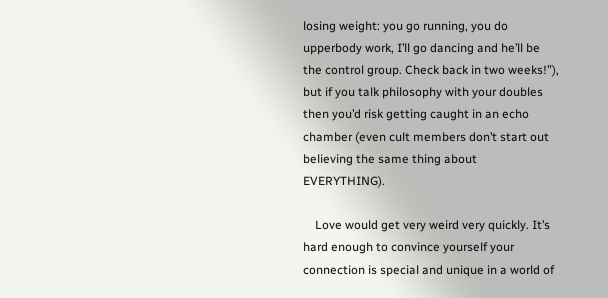losing weight: you go running, you do upperbody work, I’ll go dancing and he’ll be the control group. Check back in two weeks!”), but if you talk philosophy with your doubles then you’d risk getting caught in an echo chamber (even cult members don’t start out believing the same thing about EVERYTHING).

    Love would get very weird very quickly. It’s hard enough to convince yourself your connection is special and unique in a world of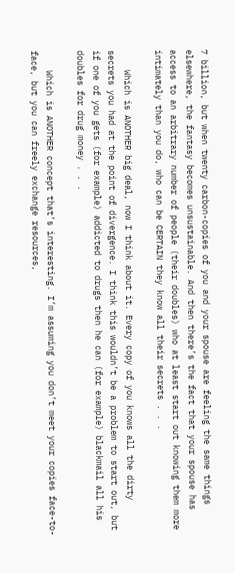7 billion, but when twenty carbon-copies of you and your spouse are feeling the same things elsewhere, the fantasy becomes unsustainable. And then there’s the fact that your spouse has access to an arbitrary number of people (their doubles) who at least start out knowing them more intimately than you do, who can be CERTAIN they know all their secrets . . .

    Which is ANOTHER big deal, now I think about it. Every copy of you knows all the dirty secrets you had at the point of divergence. I think this wouldn’t be a problem to start out, but if one of you gets (for example) addicted to drugs then he can (for example) blackmail all his doubles for drug money . . .

    Which is ANOTHER concept that’s interesting. I’m assuming you don’t meet your copies face-to-face, but you can freely exchange resources,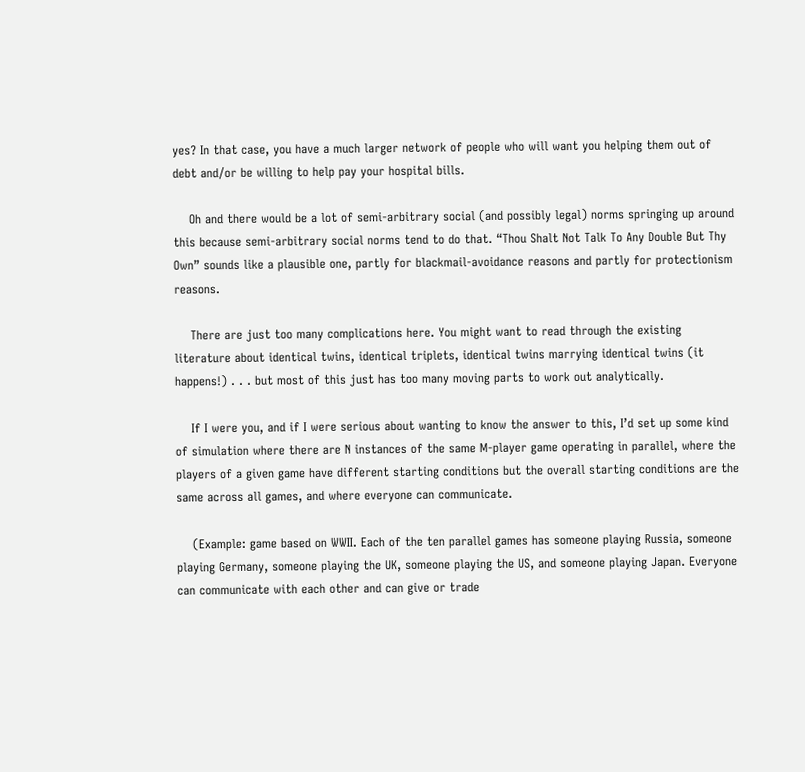yes? In that case, you have a much larger network of people who will want you helping them out of debt and/or be willing to help pay your hospital bills.

    Oh and there would be a lot of semi-arbitrary social (and possibly legal) norms springing up around this because semi-arbitrary social norms tend to do that. “Thou Shalt Not Talk To Any Double But Thy Own” sounds like a plausible one, partly for blackmail-avoidance reasons and partly for protectionism reasons.

    There are just too many complications here. You might want to read through the existing literature about identical twins, identical triplets, identical twins marrying identical twins (it happens!) . . . but most of this just has too many moving parts to work out analytically.

    If I were you, and if I were serious about wanting to know the answer to this, I’d set up some kind of simulation where there are N instances of the same M-player game operating in parallel, where the players of a given game have different starting conditions but the overall starting conditions are the same across all games, and where everyone can communicate.

    (Example: game based on WWII. Each of the ten parallel games has someone playing Russia, someone playing Germany, someone playing the UK, someone playing the US, and someone playing Japan. Everyone can communicate with each other and can give or trade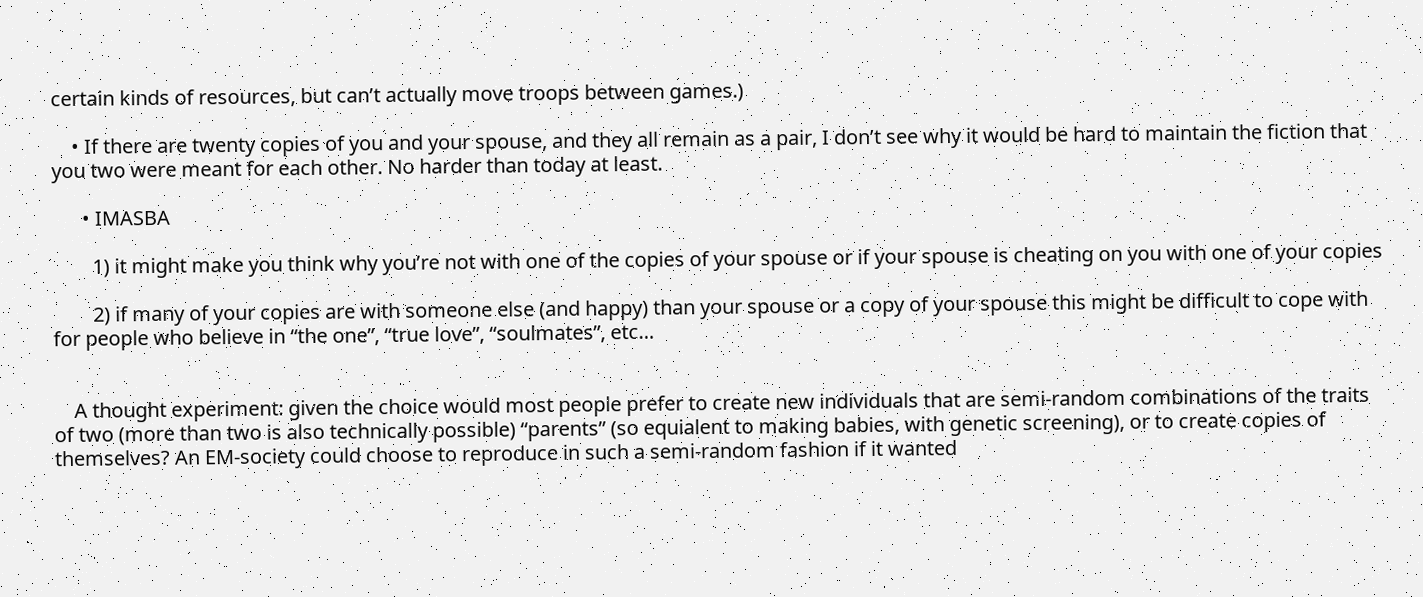certain kinds of resources, but can’t actually move troops between games.)

    • If there are twenty copies of you and your spouse, and they all remain as a pair, I don’t see why it would be hard to maintain the fiction that you two were meant for each other. No harder than today at least.

      • IMASBA

        1) it might make you think why you’re not with one of the copies of your spouse or if your spouse is cheating on you with one of your copies

        2) if many of your copies are with someone else (and happy) than your spouse or a copy of your spouse this might be difficult to cope with for people who believe in “the one”, “true love”, “soulmates”, etc…


    A thought experiment: given the choice would most people prefer to create new individuals that are semi-random combinations of the traits of two (more than two is also technically possible) “parents” (so equialent to making babies, with genetic screening), or to create copies of themselves? An EM-society could choose to reproduce in such a semi-random fashion if it wanted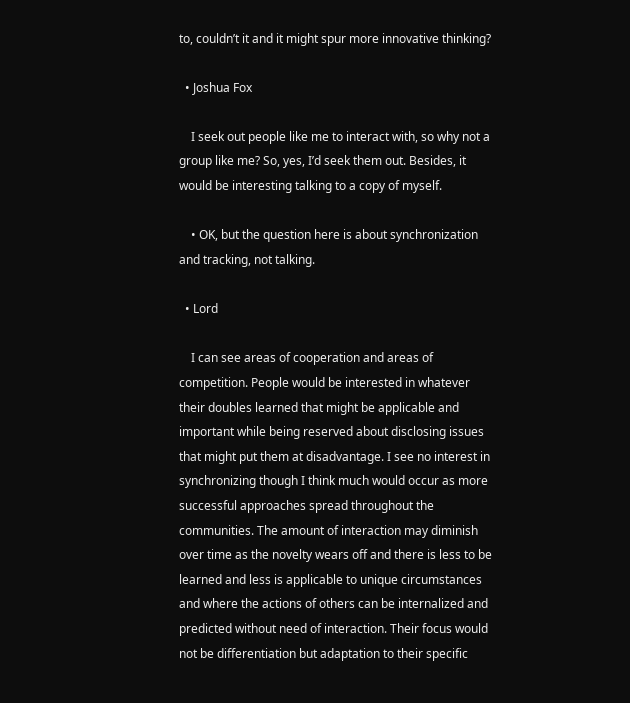to, couldn’t it and it might spur more innovative thinking?

  • Joshua Fox

    I seek out people like me to interact with, so why not a group like me? So, yes, I’d seek them out. Besides, it would be interesting talking to a copy of myself.

    • OK, but the question here is about synchronization and tracking, not talking.

  • Lord

    I can see areas of cooperation and areas of competition. People would be interested in whatever their doubles learned that might be applicable and important while being reserved about disclosing issues that might put them at disadvantage. I see no interest in synchronizing though I think much would occur as more successful approaches spread throughout the communities. The amount of interaction may diminish over time as the novelty wears off and there is less to be learned and less is applicable to unique circumstances and where the actions of others can be internalized and predicted without need of interaction. Their focus would not be differentiation but adaptation to their specific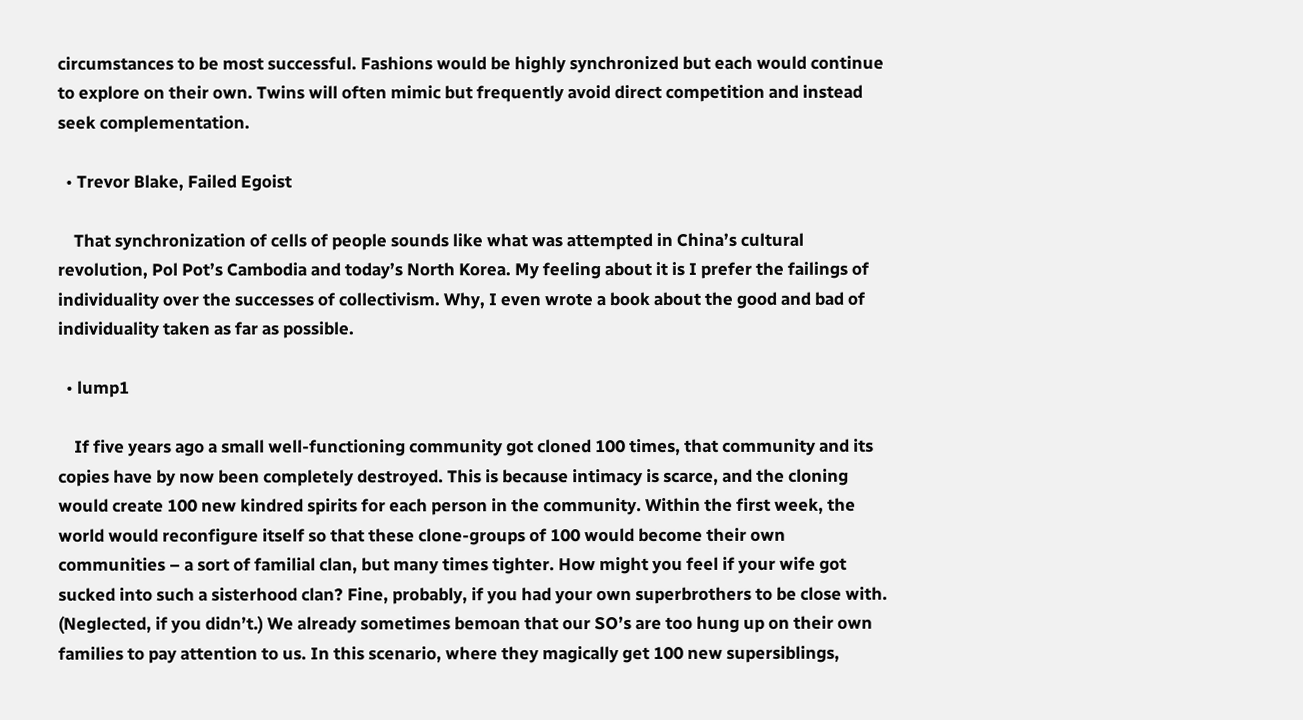circumstances to be most successful. Fashions would be highly synchronized but each would continue to explore on their own. Twins will often mimic but frequently avoid direct competition and instead seek complementation.

  • Trevor Blake, Failed Egoist

    That synchronization of cells of people sounds like what was attempted in China’s cultural revolution, Pol Pot’s Cambodia and today’s North Korea. My feeling about it is I prefer the failings of individuality over the successes of collectivism. Why, I even wrote a book about the good and bad of individuality taken as far as possible.

  • lump1

    If five years ago a small well-functioning community got cloned 100 times, that community and its copies have by now been completely destroyed. This is because intimacy is scarce, and the cloning would create 100 new kindred spirits for each person in the community. Within the first week, the world would reconfigure itself so that these clone-groups of 100 would become their own communities – a sort of familial clan, but many times tighter. How might you feel if your wife got sucked into such a sisterhood clan? Fine, probably, if you had your own superbrothers to be close with. (Neglected, if you didn’t.) We already sometimes bemoan that our SO’s are too hung up on their own families to pay attention to us. In this scenario, where they magically get 100 new supersiblings,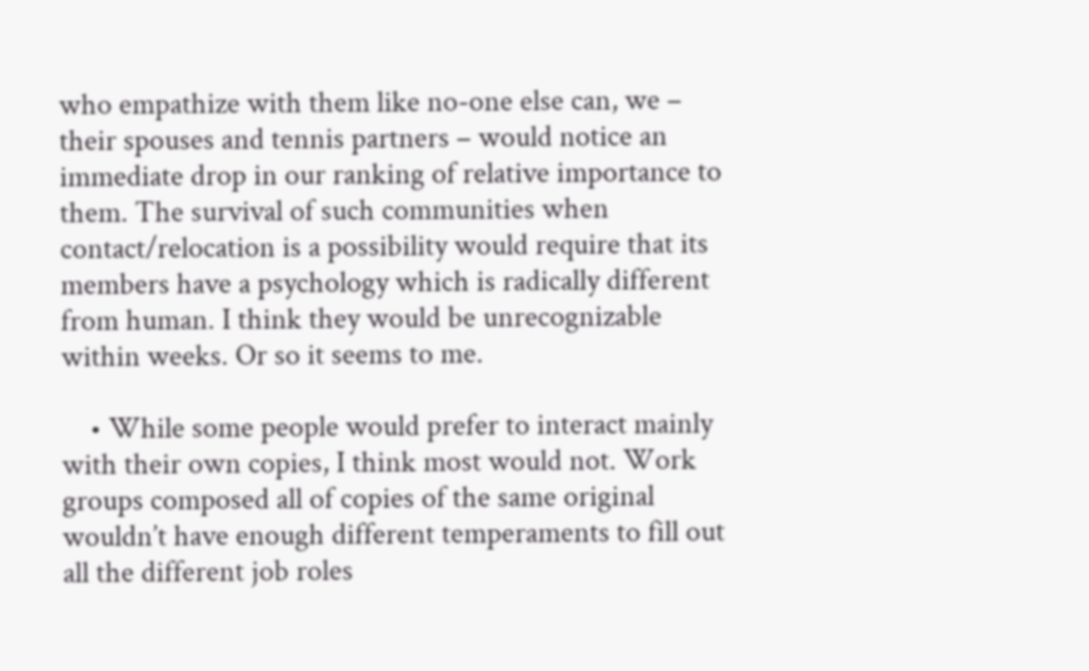who empathize with them like no-one else can, we – their spouses and tennis partners – would notice an immediate drop in our ranking of relative importance to them. The survival of such communities when contact/relocation is a possibility would require that its members have a psychology which is radically different from human. I think they would be unrecognizable within weeks. Or so it seems to me.

    • While some people would prefer to interact mainly with their own copies, I think most would not. Work groups composed all of copies of the same original wouldn’t have enough different temperaments to fill out all the different job roles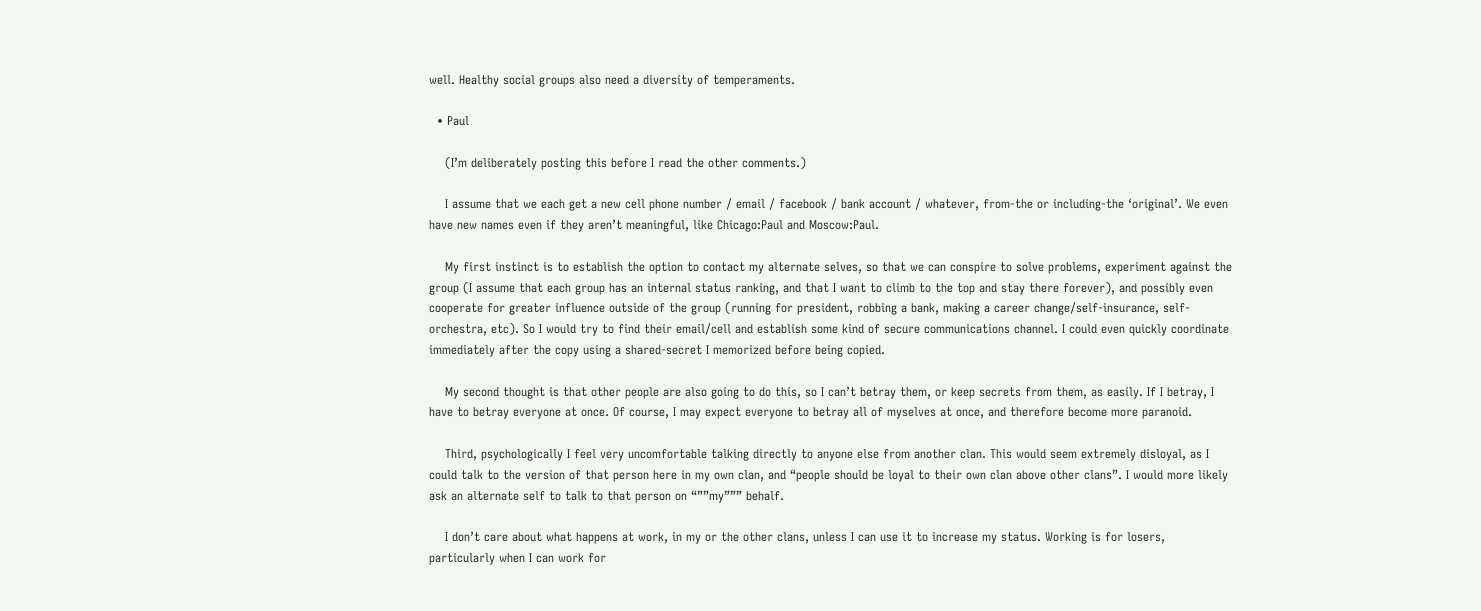well. Healthy social groups also need a diversity of temperaments.

  • Paul

    (I’m deliberately posting this before I read the other comments.)

    I assume that we each get a new cell phone number / email / facebook / bank account / whatever, from-the or including-the ‘original’. We even have new names even if they aren’t meaningful, like Chicago:Paul and Moscow:Paul.

    My first instinct is to establish the option to contact my alternate selves, so that we can conspire to solve problems, experiment against the group (I assume that each group has an internal status ranking, and that I want to climb to the top and stay there forever), and possibly even cooperate for greater influence outside of the group (running for president, robbing a bank, making a career change/self-insurance, self-orchestra, etc). So I would try to find their email/cell and establish some kind of secure communications channel. I could even quickly coordinate immediately after the copy using a shared-secret I memorized before being copied.

    My second thought is that other people are also going to do this, so I can’t betray them, or keep secrets from them, as easily. If I betray, I have to betray everyone at once. Of course, I may expect everyone to betray all of myselves at once, and therefore become more paranoid.

    Third, psychologically I feel very uncomfortable talking directly to anyone else from another clan. This would seem extremely disloyal, as I could talk to the version of that person here in my own clan, and “people should be loyal to their own clan above other clans”. I would more likely ask an alternate self to talk to that person on “””my””” behalf.

    I don’t care about what happens at work, in my or the other clans, unless I can use it to increase my status. Working is for losers, particularly when I can work for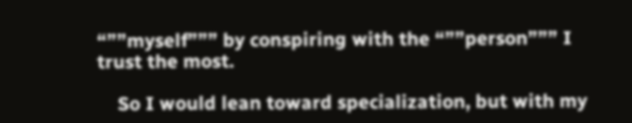“””myself””” by conspiring with the “””person””” I trust the most.

    So I would lean toward specialization, but with my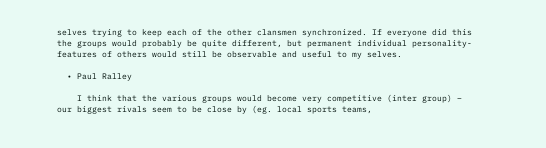selves trying to keep each of the other clansmen synchronized. If everyone did this the groups would probably be quite different, but permanent individual personality-features of others would still be observable and useful to my selves.

  • Paul Ralley

    I think that the various groups would become very competitive (inter group) – our biggest rivals seem to be close by (eg. local sports teams,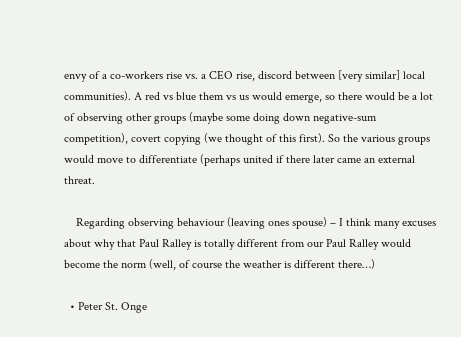envy of a co-workers rise vs. a CEO rise, discord between [very similar] local communities). A red vs blue them vs us would emerge, so there would be a lot of observing other groups (maybe some doing down negative-sum competition), covert copying (we thought of this first). So the various groups would move to differentiate (perhaps united if there later came an external threat.

    Regarding observing behaviour (leaving ones spouse) – I think many excuses about why that Paul Ralley is totally different from our Paul Ralley would become the norm (well, of course the weather is different there…)

  • Peter St. Onge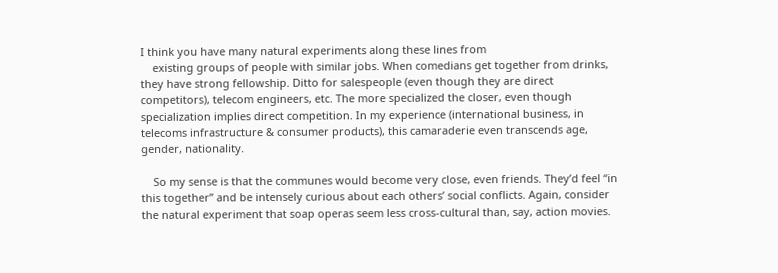I think you have many natural experiments along these lines from
    existing groups of people with similar jobs. When comedians get together from drinks, they have strong fellowship. Ditto for salespeople (even though they are direct competitors), telecom engineers, etc. The more specialized the closer, even though specialization implies direct competition. In my experience (international business, in telecoms infrastructure & consumer products), this camaraderie even transcends age, gender, nationality.

    So my sense is that the communes would become very close, even friends. They’d feel “in this together” and be intensely curious about each others’ social conflicts. Again, consider the natural experiment that soap operas seem less cross-cultural than, say, action movies.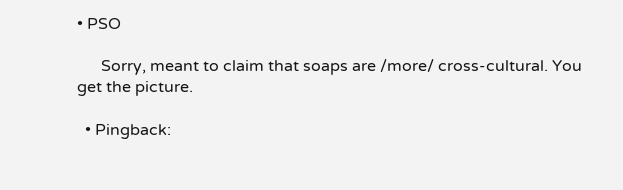• PSO

      Sorry, meant to claim that soaps are /more/ cross-cultural. You get the picture.

  • Pingback: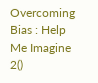Overcoming Bias : Help Me Imagine 2()